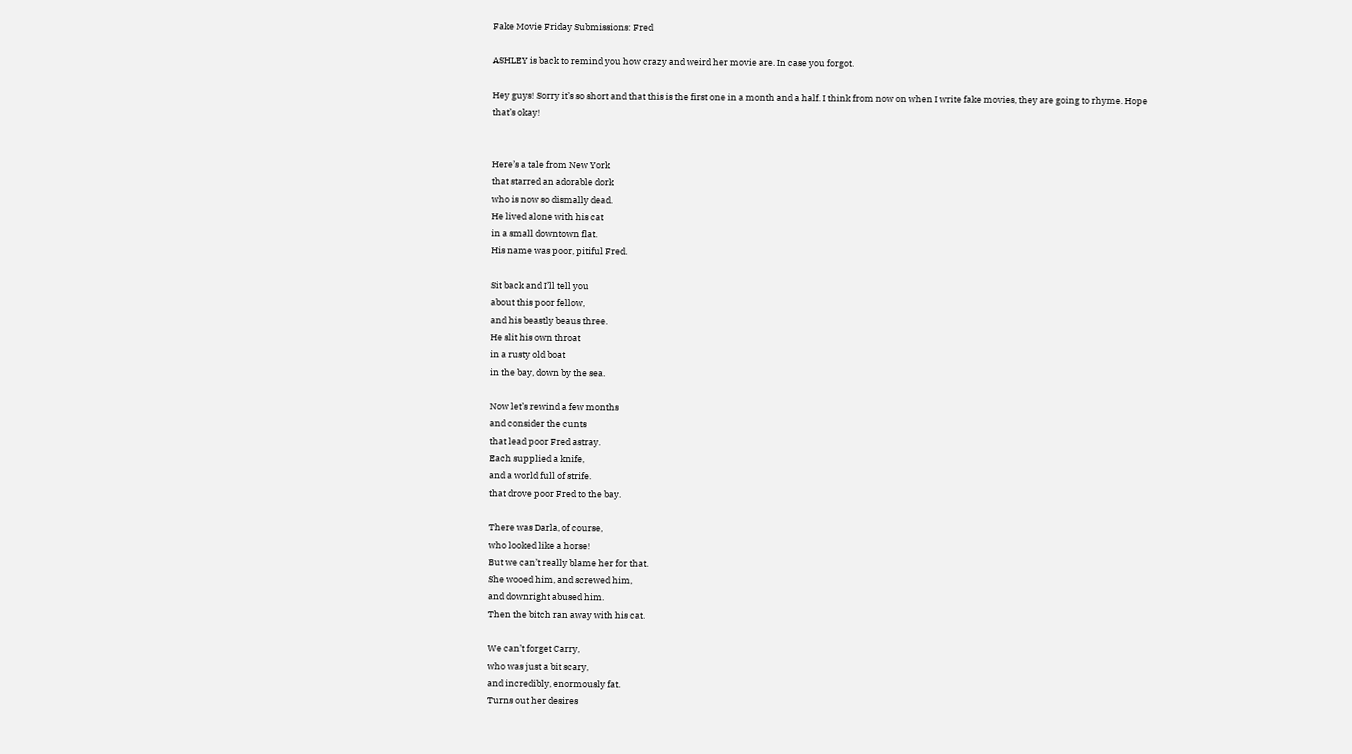Fake Movie Friday Submissions: Fred

ASHLEY is back to remind you how crazy and weird her movie are. In case you forgot.

Hey guys! Sorry it’s so short and that this is the first one in a month and a half. I think from now on when I write fake movies, they are going to rhyme. Hope that’s okay!


Here’s a tale from New York
that starred an adorable dork
who is now so dismally dead.
He lived alone with his cat
in a small downtown flat.
His name was poor, pitiful Fred.

Sit back and I’ll tell you
about this poor fellow,
and his beastly beaus three.
He slit his own throat
in a rusty old boat
in the bay, down by the sea.

Now let’s rewind a few months
and consider the cunts
that lead poor Fred astray.
Each supplied a knife,
and a world full of strife.
that drove poor Fred to the bay.

There was Darla, of course,
who looked like a horse!
But we can’t really blame her for that.
She wooed him, and screwed him,
and downright abused him.
Then the bitch ran away with his cat.

We can’t forget Carry,
who was just a bit scary,
and incredibly, enormously fat.
Turns out her desires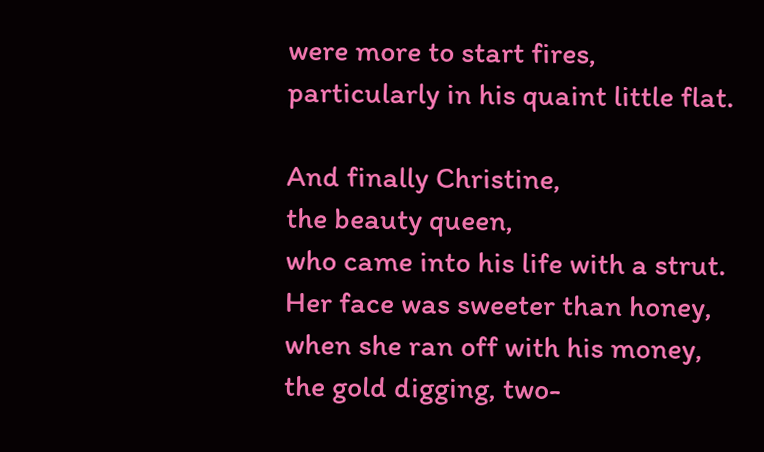were more to start fires,
particularly in his quaint little flat.

And finally Christine,
the beauty queen,
who came into his life with a strut.
Her face was sweeter than honey,
when she ran off with his money,
the gold digging, two-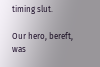timing slut.

Our hero, bereft,
was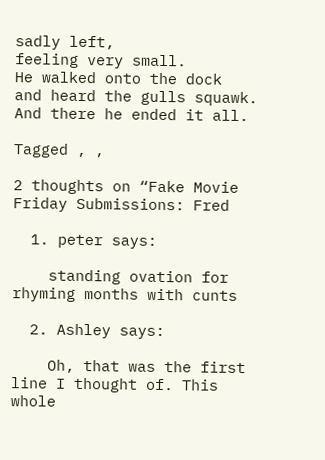sadly left,
feeling very small.
He walked onto the dock
and heard the gulls squawk.
And there he ended it all.

Tagged , ,

2 thoughts on “Fake Movie Friday Submissions: Fred

  1. peter says:

    standing ovation for rhyming months with cunts

  2. Ashley says:

    Oh, that was the first line I thought of. This whole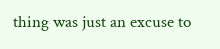thing was just an excuse to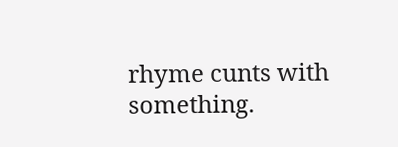rhyme cunts with something.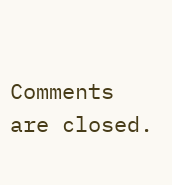Comments are closed.